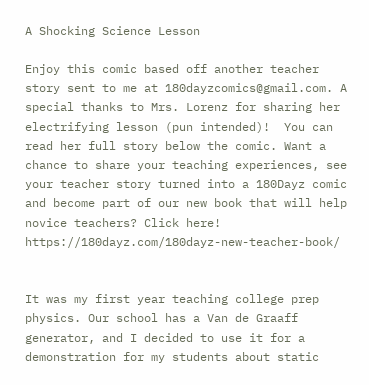A Shocking Science Lesson

Enjoy this comic based off another teacher story sent to me at 180dayzcomics@gmail.com. A special thanks to Mrs. Lorenz for sharing her electrifying lesson (pun intended)!  You can read her full story below the comic. Want a chance to share your teaching experiences, see your teacher story turned into a 180Dayz comic and become part of our new book that will help novice teachers? Click here! https://180dayz.com/180dayz-new-teacher-book/


It was my first year teaching college prep physics. Our school has a Van de Graaff generator, and I decided to use it for a demonstration for my students about static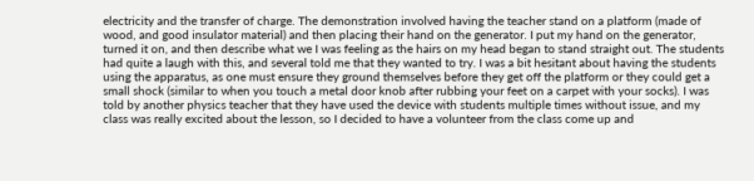electricity and the transfer of charge. The demonstration involved having the teacher stand on a platform (made of wood, and good insulator material) and then placing their hand on the generator. I put my hand on the generator, turned it on, and then describe what we I was feeling as the hairs on my head began to stand straight out. The students had quite a laugh with this, and several told me that they wanted to try. I was a bit hesitant about having the students using the apparatus, as one must ensure they ground themselves before they get off the platform or they could get a small shock (similar to when you touch a metal door knob after rubbing your feet on a carpet with your socks). I was told by another physics teacher that they have used the device with students multiple times without issue, and my class was really excited about the lesson, so I decided to have a volunteer from the class come up and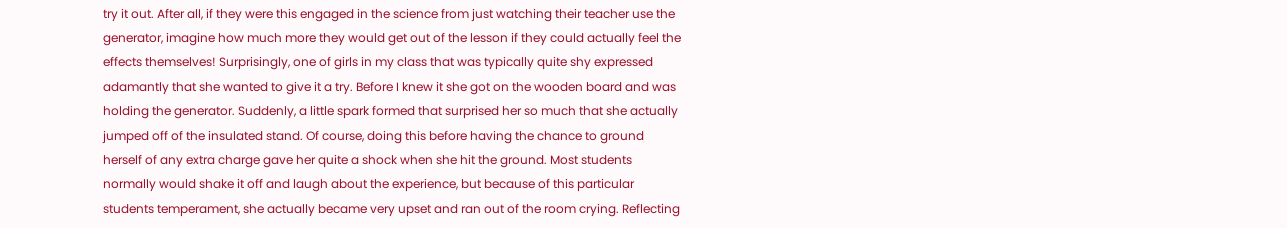try it out. After all, if they were this engaged in the science from just watching their teacher use the generator, imagine how much more they would get out of the lesson if they could actually feel the effects themselves! Surprisingly, one of girls in my class that was typically quite shy expressed adamantly that she wanted to give it a try. Before I knew it she got on the wooden board and was holding the generator. Suddenly, a little spark formed that surprised her so much that she actually jumped off of the insulated stand. Of course, doing this before having the chance to ground herself of any extra charge gave her quite a shock when she hit the ground. Most students normally would shake it off and laugh about the experience, but because of this particular students temperament, she actually became very upset and ran out of the room crying. Reflecting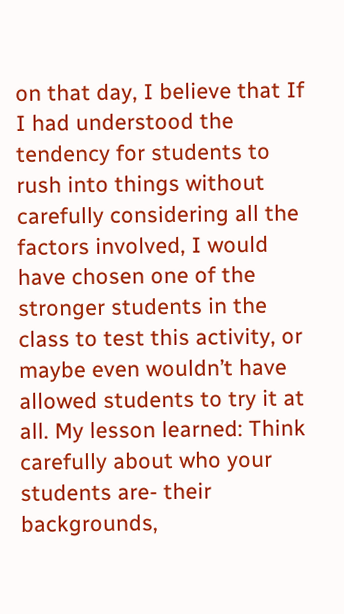on that day, I believe that If I had understood the tendency for students to rush into things without carefully considering all the factors involved, I would have chosen one of the stronger students in the class to test this activity, or maybe even wouldn’t have allowed students to try it at all. My lesson learned: Think carefully about who your students are- their backgrounds,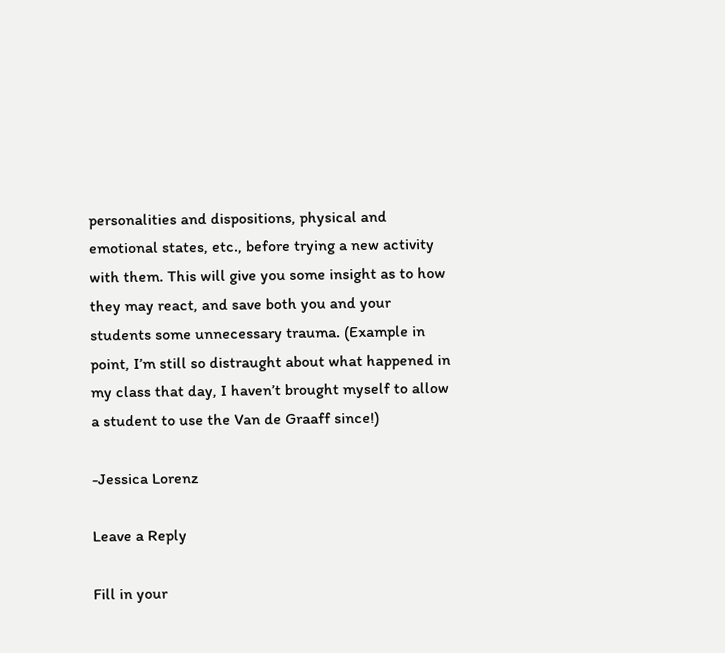personalities and dispositions, physical and emotional states, etc., before trying a new activity with them. This will give you some insight as to how they may react, and save both you and your students some unnecessary trauma. (Example in point, I’m still so distraught about what happened in my class that day, I haven’t brought myself to allow a student to use the Van de Graaff since!)

-Jessica Lorenz

Leave a Reply

Fill in your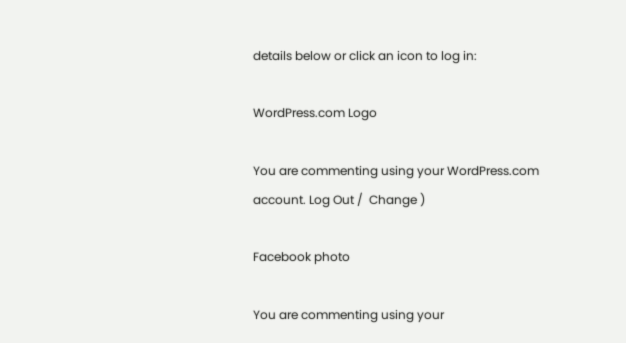details below or click an icon to log in:

WordPress.com Logo

You are commenting using your WordPress.com account. Log Out /  Change )

Facebook photo

You are commenting using your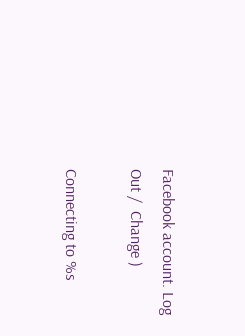Facebook account. Log Out /  Change )

Connecting to %s